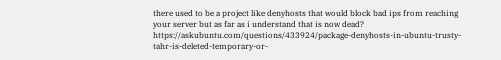there used to be a project like denyhosts that would block bad ips from reaching your server but as far as i understand that is now dead? https://askubuntu.com/questions/433924/package-denyhosts-in-ubuntu-trusty-tahr-is-deleted-temporary-or-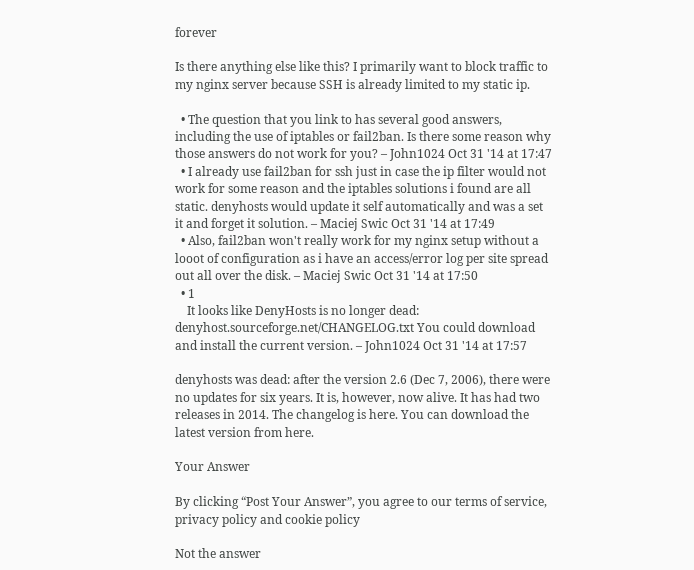forever

Is there anything else like this? I primarily want to block traffic to my nginx server because SSH is already limited to my static ip.

  • The question that you link to has several good answers, including the use of iptables or fail2ban. Is there some reason why those answers do not work for you? – John1024 Oct 31 '14 at 17:47
  • I already use fail2ban for ssh just in case the ip filter would not work for some reason and the iptables solutions i found are all static. denyhosts would update it self automatically and was a set it and forget it solution. – Maciej Swic Oct 31 '14 at 17:49
  • Also, fail2ban won't really work for my nginx setup without a looot of configuration as i have an access/error log per site spread out all over the disk. – Maciej Swic Oct 31 '14 at 17:50
  • 1
    It looks like DenyHosts is no longer dead: denyhost.sourceforge.net/CHANGELOG.txt You could download and install the current version. – John1024 Oct 31 '14 at 17:57

denyhosts was dead: after the version 2.6 (Dec 7, 2006), there were no updates for six years. It is, however, now alive. It has had two releases in 2014. The changelog is here. You can download the latest version from here.

Your Answer

By clicking “Post Your Answer”, you agree to our terms of service, privacy policy and cookie policy

Not the answer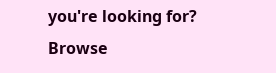you're looking for? Browse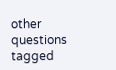other questions tagged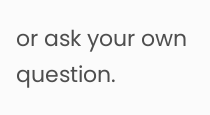or ask your own question.